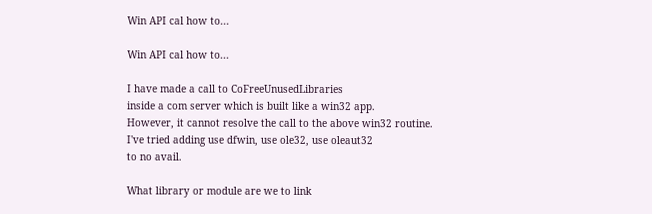Win API cal how to...

Win API cal how to...

I have made a call to CoFreeUnusedLibraries
inside a com server which is built like a win32 app.
However, it cannot resolve the call to the above win32 routine.
I've tried adding use dfwin, use ole32, use oleaut32
to no avail.

What library or module are we to link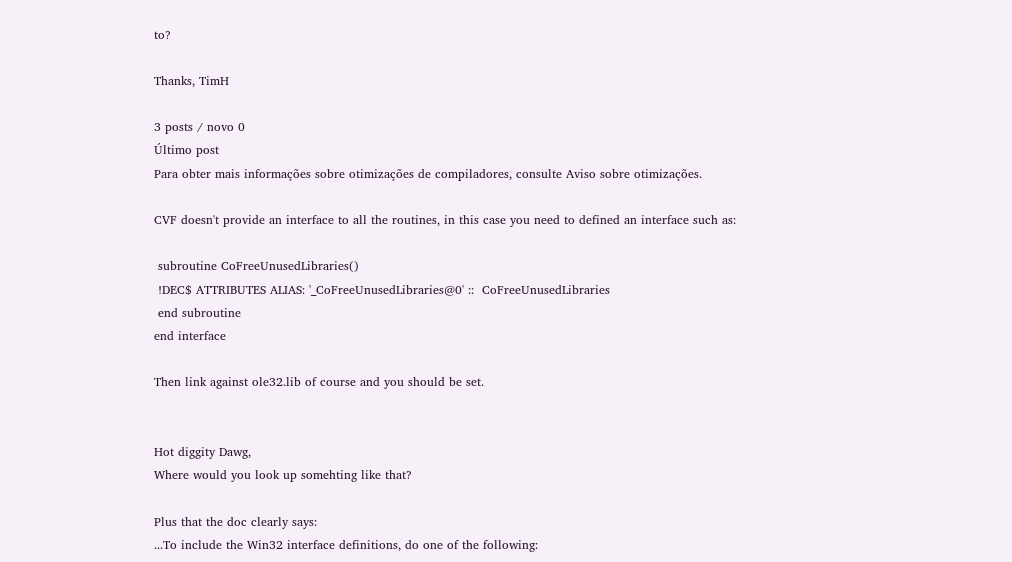to?

Thanks, TimH

3 posts / novo 0
Último post
Para obter mais informações sobre otimizações de compiladores, consulte Aviso sobre otimizações.

CVF doesn't provide an interface to all the routines, in this case you need to defined an interface such as:

 subroutine CoFreeUnusedLibraries()
 !DEC$ ATTRIBUTES ALIAS: '_CoFreeUnusedLibraries@0' ::  CoFreeUnusedLibraries
 end subroutine
end interface

Then link against ole32.lib of course and you should be set.


Hot diggity Dawg,
Where would you look up somehting like that?

Plus that the doc clearly says:
...To include the Win32 interface definitions, do one of the following: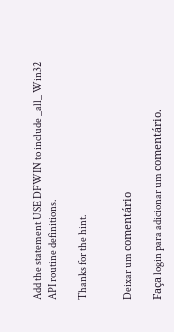Add the statement USE DFWIN to include _all_ Win32 API routine definitions.

Thanks for the hint.


Deixar um comentário

Faça login para adicionar um comentário.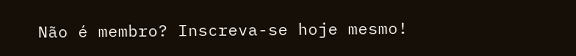Não é membro? Inscreva-se hoje mesmo!